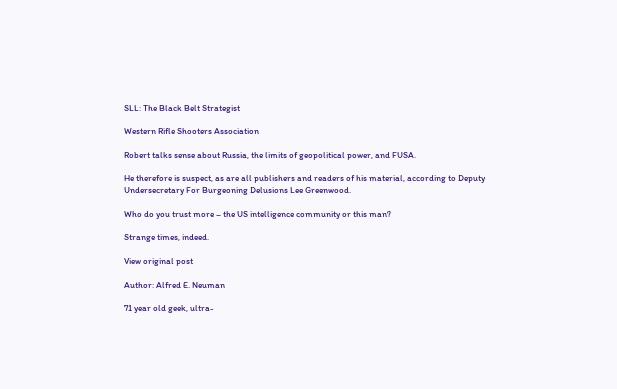SLL: The Black Belt Strategist

Western Rifle Shooters Association

Robert talks sense about Russia, the limits of geopolitical power, and FUSA.

He therefore is suspect, as are all publishers and readers of his material, according to Deputy Undersecretary For Burgeoning Delusions Lee Greenwood.

Who do you trust more – the US intelligence community or this man?

Strange times, indeed.

View original post

Author: Alfred E. Neuman

71 year old geek, ultra-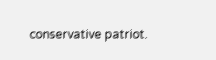conservative patriot.